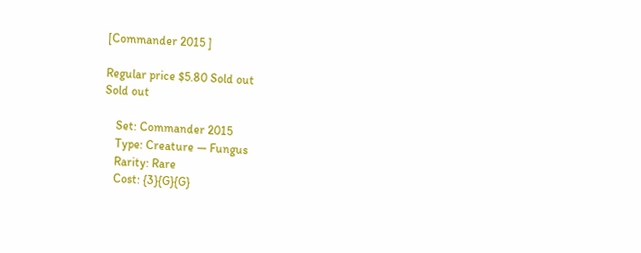[Commander 2015 ]

Regular price $5.80 Sold out
Sold out

    Set: Commander 2015
    Type: Creature — Fungus
    Rarity: Rare
    Cost: {3}{G}{G}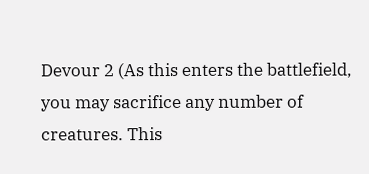Devour 2 (As this enters the battlefield, you may sacrifice any number of creatures. This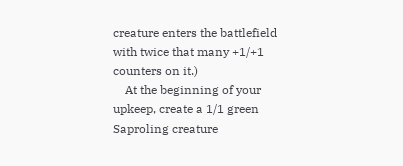creature enters the battlefield with twice that many +1/+1 counters on it.)
    At the beginning of your upkeep, create a 1/1 green Saproling creature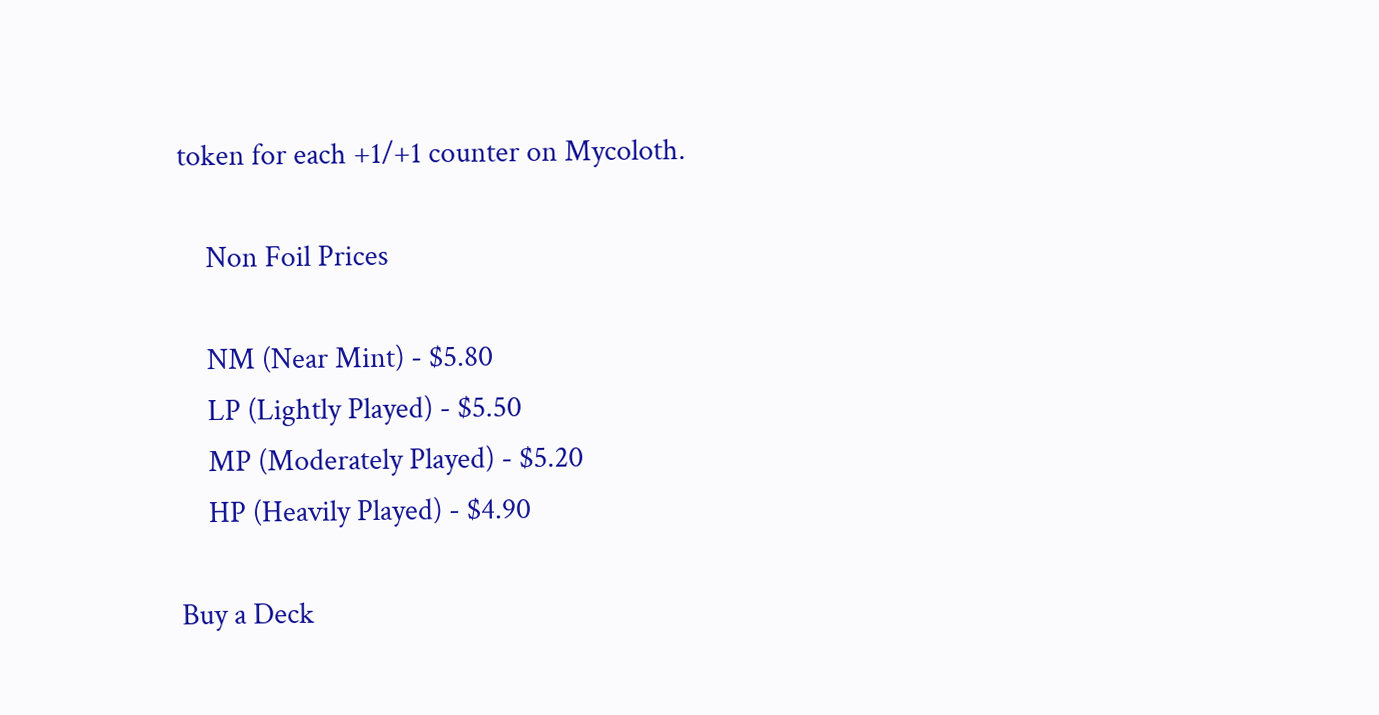token for each +1/+1 counter on Mycoloth.

    Non Foil Prices

    NM (Near Mint) - $5.80
    LP (Lightly Played) - $5.50
    MP (Moderately Played) - $5.20
    HP (Heavily Played) - $4.90

Buy a Deck